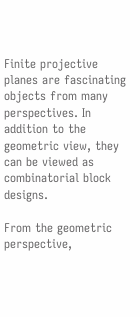Finite projective planes are fascinating objects from many perspectives. In addition to the geometric view, they can be viewed as combinatorial block designs.

From the geometric perspective,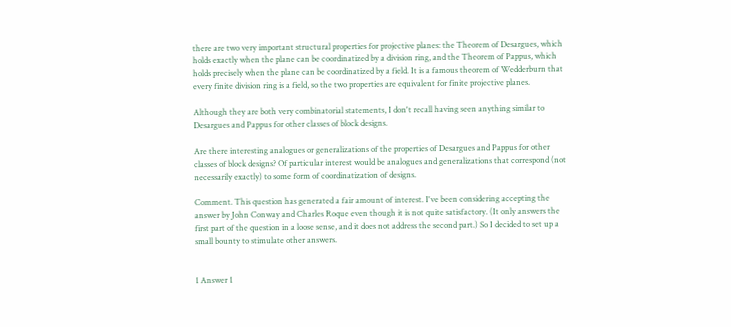there are two very important structural properties for projective planes: the Theorem of Desargues, which holds exactly when the plane can be coordinatized by a division ring, and the Theorem of Pappus, which holds precisely when the plane can be coordinatized by a field. It is a famous theorem of Wedderburn that every finite division ring is a field, so the two properties are equivalent for finite projective planes.

Although they are both very combinatorial statements, I don't recall having seen anything similar to Desargues and Pappus for other classes of block designs.

Are there interesting analogues or generalizations of the properties of Desargues and Pappus for other classes of block designs? Of particular interest would be analogues and generalizations that correspond (not necessarily exactly) to some form of coordinatization of designs.

Comment. This question has generated a fair amount of interest. I've been considering accepting the answer by John Conway and Charles Roque even though it is not quite satisfactory. (It only answers the first part of the question in a loose sense, and it does not address the second part.) So I decided to set up a small bounty to stimulate other answers.


1 Answer 1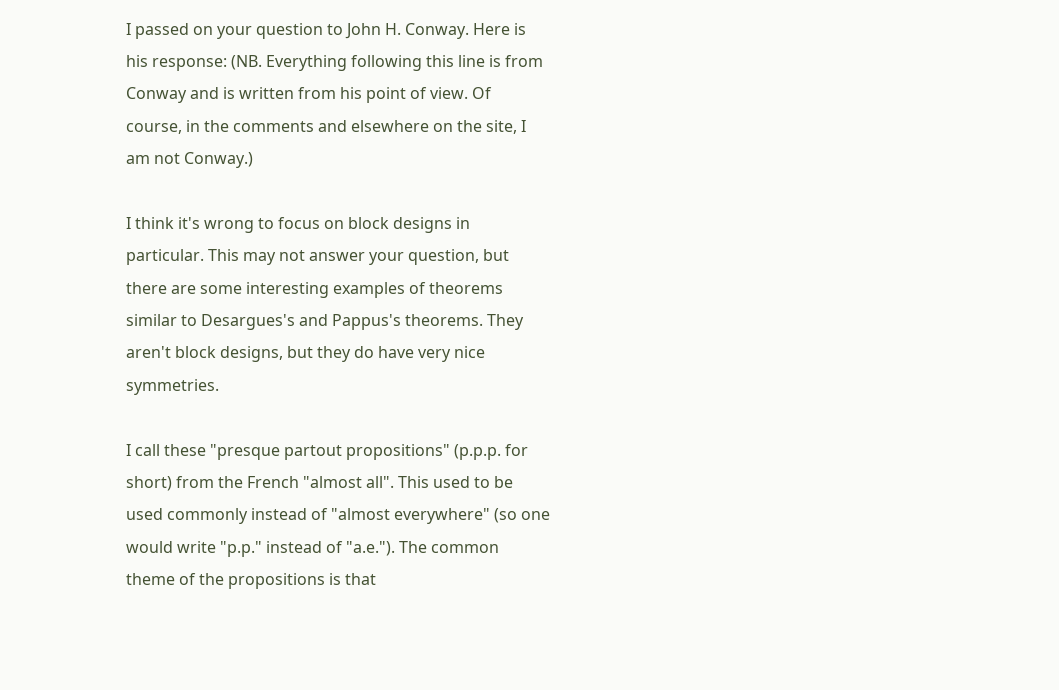I passed on your question to John H. Conway. Here is his response: (NB. Everything following this line is from Conway and is written from his point of view. Of course, in the comments and elsewhere on the site, I am not Conway.)

I think it's wrong to focus on block designs in particular. This may not answer your question, but there are some interesting examples of theorems similar to Desargues's and Pappus's theorems. They aren't block designs, but they do have very nice symmetries.

I call these "presque partout propositions" (p.p.p. for short) from the French "almost all". This used to be used commonly instead of "almost everywhere" (so one would write "p.p." instead of "a.e."). The common theme of the propositions is that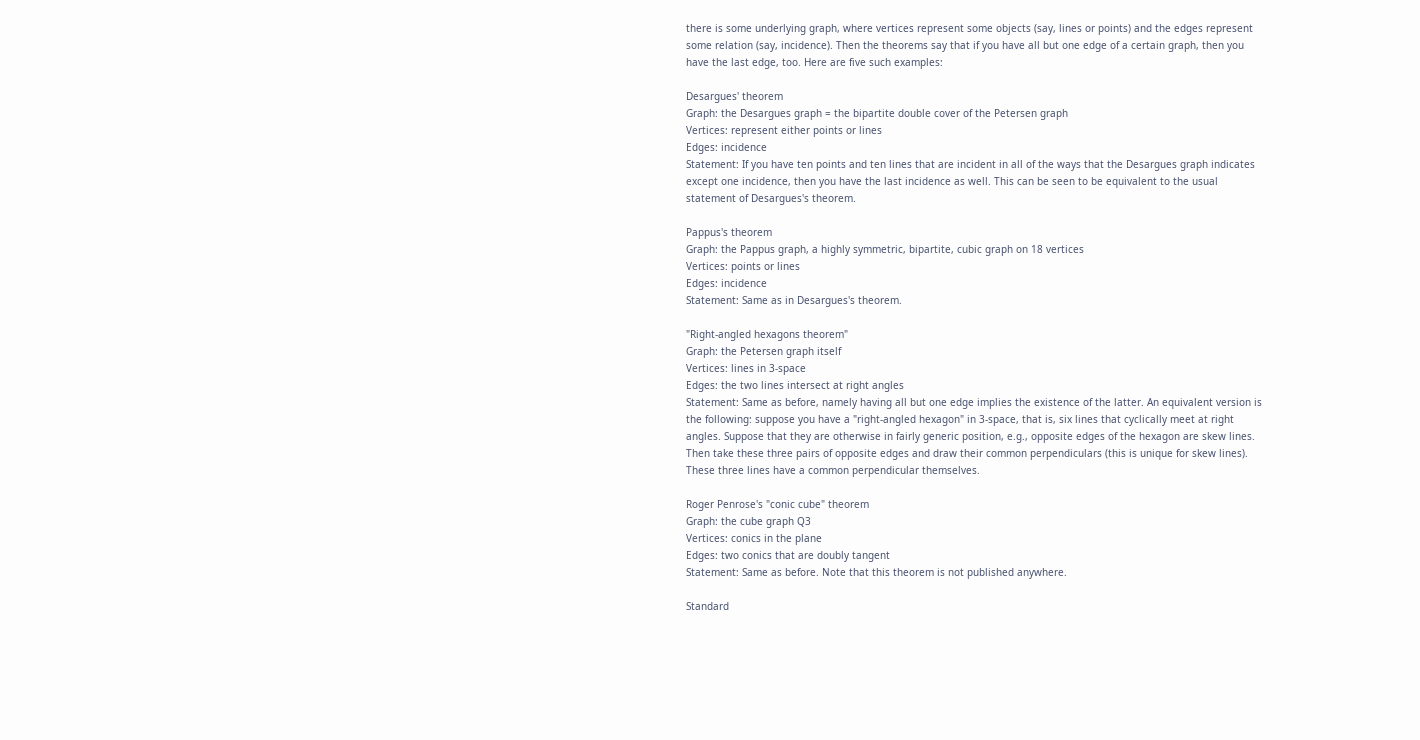there is some underlying graph, where vertices represent some objects (say, lines or points) and the edges represent some relation (say, incidence). Then the theorems say that if you have all but one edge of a certain graph, then you have the last edge, too. Here are five such examples:

Desargues' theorem
Graph: the Desargues graph = the bipartite double cover of the Petersen graph
Vertices: represent either points or lines
Edges: incidence
Statement: If you have ten points and ten lines that are incident in all of the ways that the Desargues graph indicates except one incidence, then you have the last incidence as well. This can be seen to be equivalent to the usual statement of Desargues's theorem.

Pappus's theorem
Graph: the Pappus graph, a highly symmetric, bipartite, cubic graph on 18 vertices
Vertices: points or lines
Edges: incidence
Statement: Same as in Desargues's theorem.

"Right-angled hexagons theorem"
Graph: the Petersen graph itself
Vertices: lines in 3-space
Edges: the two lines intersect at right angles
Statement: Same as before, namely having all but one edge implies the existence of the latter. An equivalent version is the following: suppose you have a "right-angled hexagon" in 3-space, that is, six lines that cyclically meet at right angles. Suppose that they are otherwise in fairly generic position, e.g., opposite edges of the hexagon are skew lines. Then take these three pairs of opposite edges and draw their common perpendiculars (this is unique for skew lines). These three lines have a common perpendicular themselves.

Roger Penrose's "conic cube" theorem
Graph: the cube graph Q3
Vertices: conics in the plane
Edges: two conics that are doubly tangent
Statement: Same as before. Note that this theorem is not published anywhere.

Standard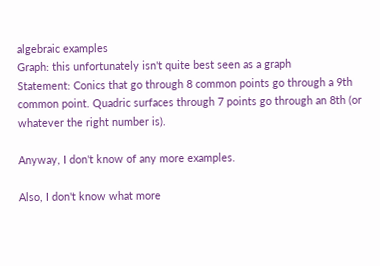algebraic examples
Graph: this unfortunately isn't quite best seen as a graph
Statement: Conics that go through 8 common points go through a 9th common point. Quadric surfaces through 7 points go through an 8th (or whatever the right number is).

Anyway, I don't know of any more examples.

Also, I don't know what more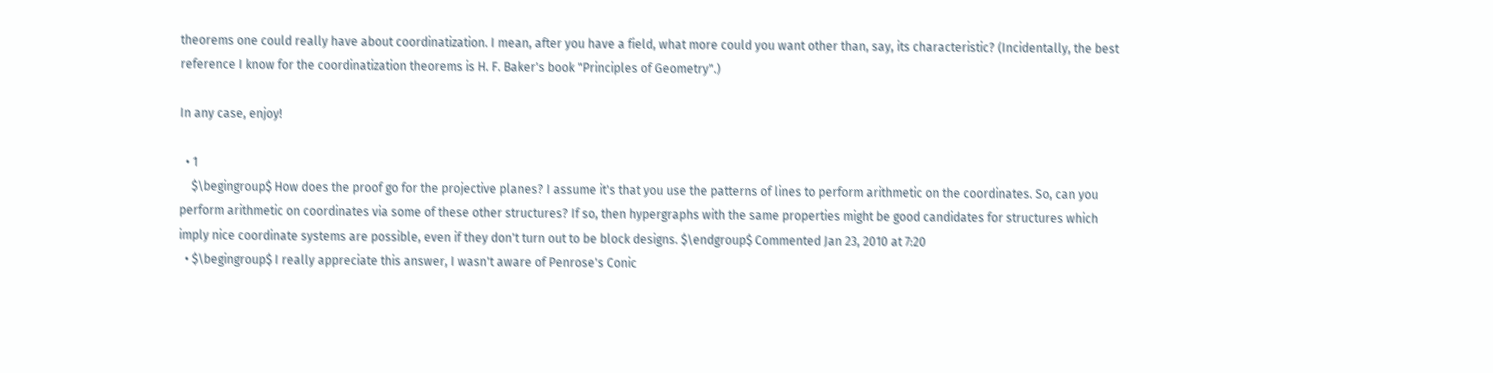theorems one could really have about coordinatization. I mean, after you have a field, what more could you want other than, say, its characteristic? (Incidentally, the best reference I know for the coordinatization theorems is H. F. Baker's book "Principles of Geometry".)

In any case, enjoy!

  • 1
    $\begingroup$ How does the proof go for the projective planes? I assume it's that you use the patterns of lines to perform arithmetic on the coordinates. So, can you perform arithmetic on coordinates via some of these other structures? If so, then hypergraphs with the same properties might be good candidates for structures which imply nice coordinate systems are possible, even if they don't turn out to be block designs. $\endgroup$ Commented Jan 23, 2010 at 7:20
  • $\begingroup$ I really appreciate this answer, I wasn't aware of Penrose's Conic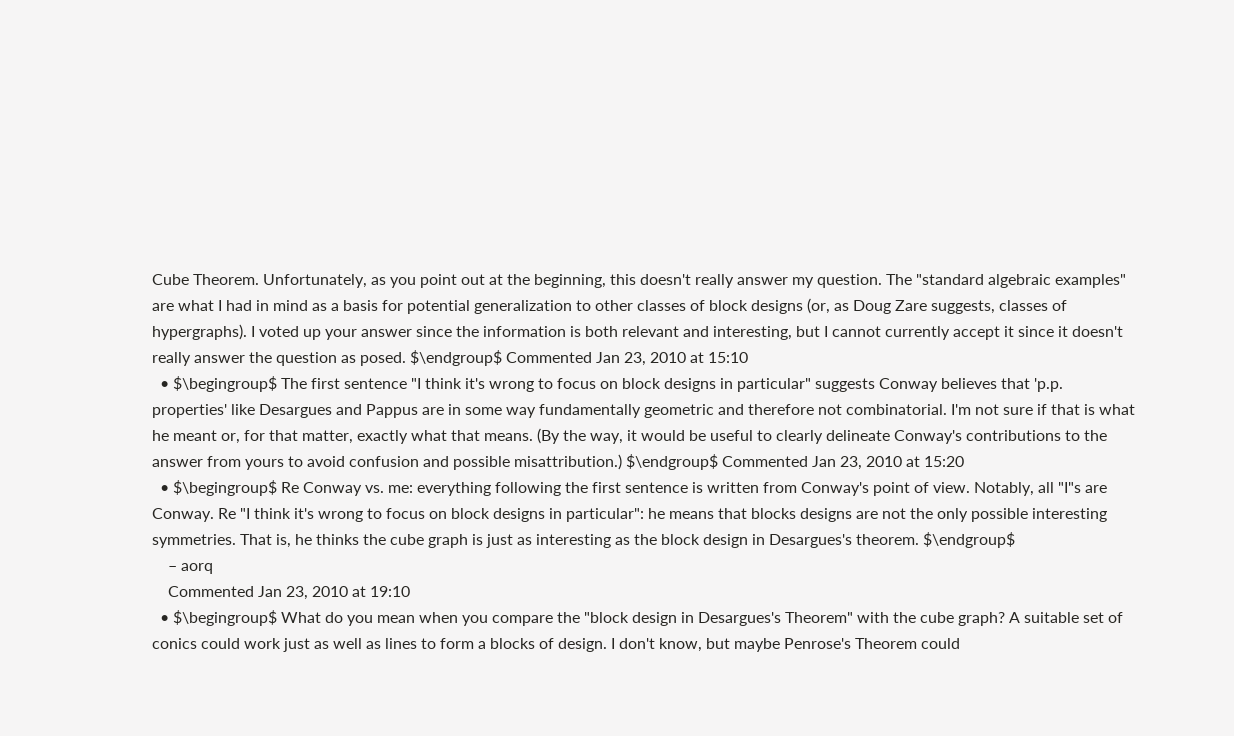Cube Theorem. Unfortunately, as you point out at the beginning, this doesn't really answer my question. The "standard algebraic examples" are what I had in mind as a basis for potential generalization to other classes of block designs (or, as Doug Zare suggests, classes of hypergraphs). I voted up your answer since the information is both relevant and interesting, but I cannot currently accept it since it doesn't really answer the question as posed. $\endgroup$ Commented Jan 23, 2010 at 15:10
  • $\begingroup$ The first sentence "I think it's wrong to focus on block designs in particular" suggests Conway believes that 'p.p. properties' like Desargues and Pappus are in some way fundamentally geometric and therefore not combinatorial. I'm not sure if that is what he meant or, for that matter, exactly what that means. (By the way, it would be useful to clearly delineate Conway's contributions to the answer from yours to avoid confusion and possible misattribution.) $\endgroup$ Commented Jan 23, 2010 at 15:20
  • $\begingroup$ Re Conway vs. me: everything following the first sentence is written from Conway's point of view. Notably, all "I"s are Conway. Re "I think it's wrong to focus on block designs in particular": he means that blocks designs are not the only possible interesting symmetries. That is, he thinks the cube graph is just as interesting as the block design in Desargues's theorem. $\endgroup$
    – aorq
    Commented Jan 23, 2010 at 19:10
  • $\begingroup$ What do you mean when you compare the "block design in Desargues's Theorem" with the cube graph? A suitable set of conics could work just as well as lines to form a blocks of design. I don't know, but maybe Penrose's Theorem could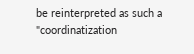be reinterpreted as such a "coordinatization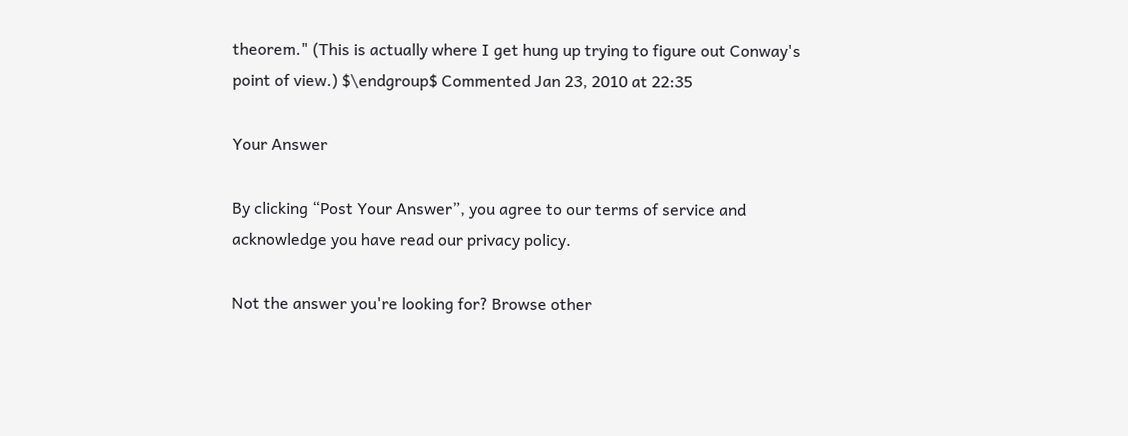theorem." (This is actually where I get hung up trying to figure out Conway's point of view.) $\endgroup$ Commented Jan 23, 2010 at 22:35

Your Answer

By clicking “Post Your Answer”, you agree to our terms of service and acknowledge you have read our privacy policy.

Not the answer you're looking for? Browse other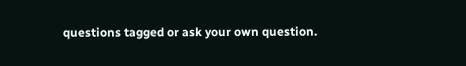questions tagged or ask your own question.